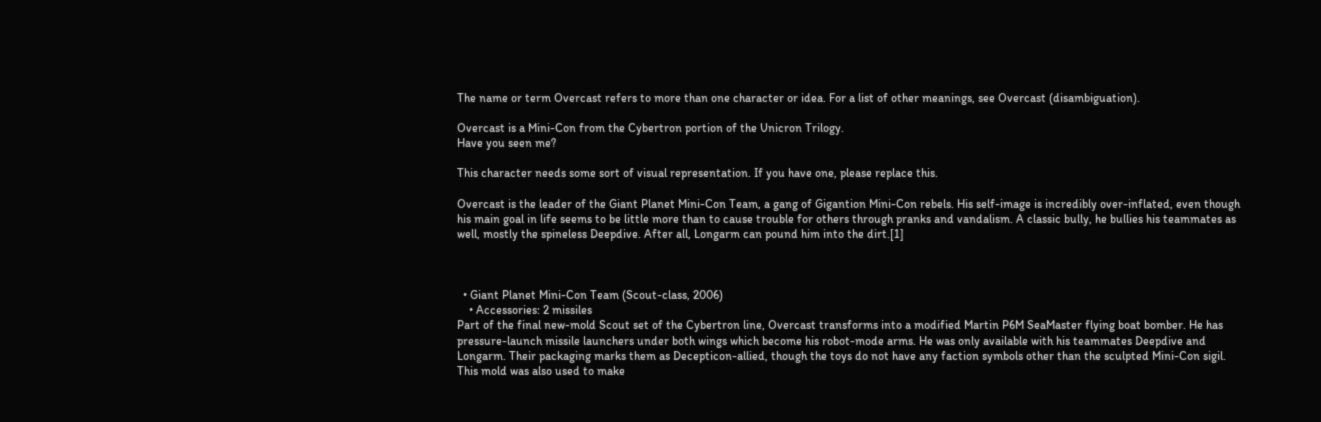The name or term Overcast refers to more than one character or idea. For a list of other meanings, see Overcast (disambiguation).

Overcast is a Mini-Con from the Cybertron portion of the Unicron Trilogy.
Have you seen me?

This character needs some sort of visual representation. If you have one, please replace this.

Overcast is the leader of the Giant Planet Mini-Con Team, a gang of Gigantion Mini-Con rebels. His self-image is incredibly over-inflated, even though his main goal in life seems to be little more than to cause trouble for others through pranks and vandalism. A classic bully, he bullies his teammates as well, mostly the spineless Deepdive. After all, Longarm can pound him into the dirt.[1]



  • Giant Planet Mini-Con Team (Scout-class, 2006)
    • Accessories: 2 missiles
Part of the final new-mold Scout set of the Cybertron line, Overcast transforms into a modified Martin P6M SeaMaster flying boat bomber. He has pressure-launch missile launchers under both wings which become his robot-mode arms. He was only available with his teammates Deepdive and Longarm. Their packaging marks them as Decepticon-allied, though the toys do not have any faction symbols other than the sculpted Mini-Con sigil.
This mold was also used to make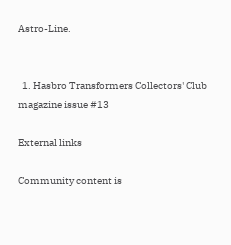Astro-Line.


  1. Hasbro Transformers Collectors' Club magazine issue #13

External links

Community content is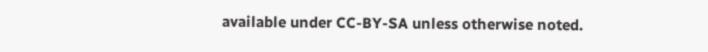available under CC-BY-SA unless otherwise noted.